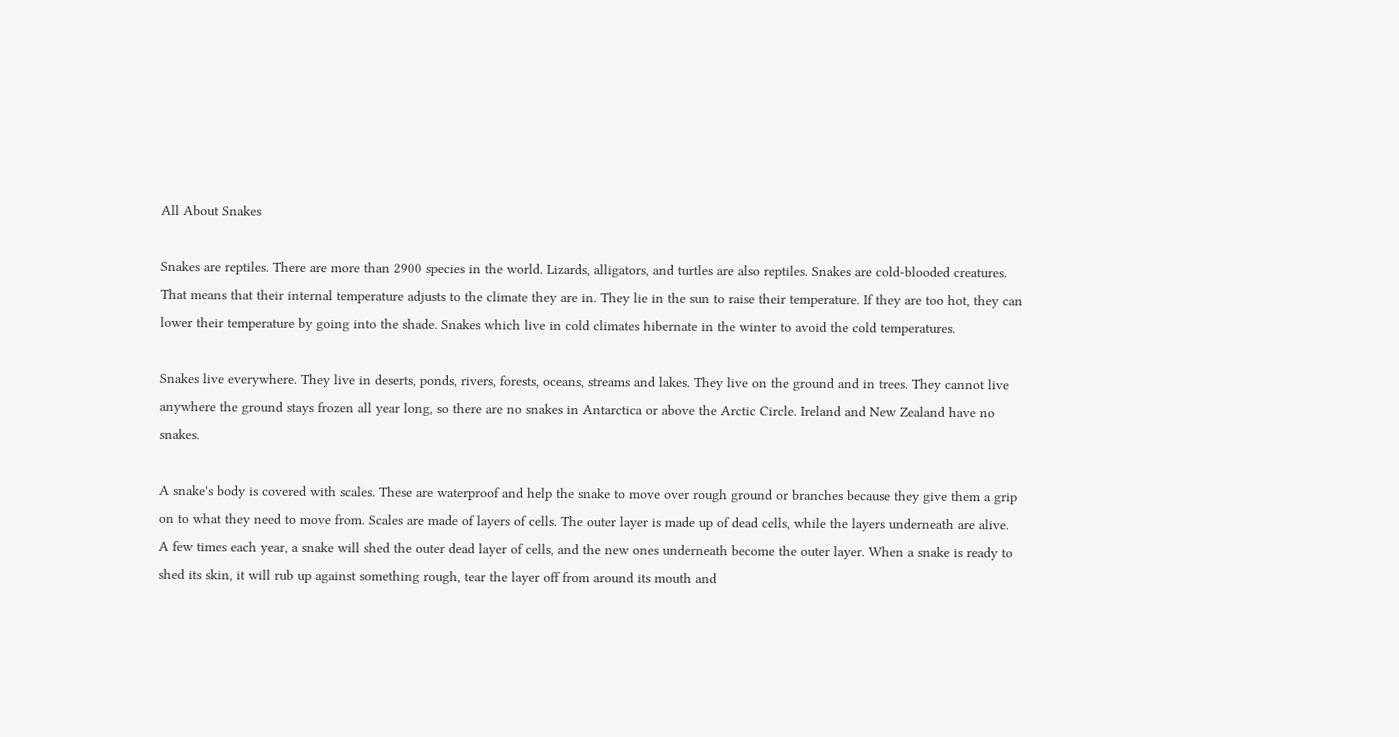All About Snakes

Snakes are reptiles. There are more than 2900 species in the world. Lizards, alligators, and turtles are also reptiles. Snakes are cold-blooded creatures. That means that their internal temperature adjusts to the climate they are in. They lie in the sun to raise their temperature. If they are too hot, they can lower their temperature by going into the shade. Snakes which live in cold climates hibernate in the winter to avoid the cold temperatures.

Snakes live everywhere. They live in deserts, ponds, rivers, forests, oceans, streams and lakes. They live on the ground and in trees. They cannot live anywhere the ground stays frozen all year long, so there are no snakes in Antarctica or above the Arctic Circle. Ireland and New Zealand have no snakes.

A snake's body is covered with scales. These are waterproof and help the snake to move over rough ground or branches because they give them a grip on to what they need to move from. Scales are made of layers of cells. The outer layer is made up of dead cells, while the layers underneath are alive. A few times each year, a snake will shed the outer dead layer of cells, and the new ones underneath become the outer layer. When a snake is ready to shed its skin, it will rub up against something rough, tear the layer off from around its mouth and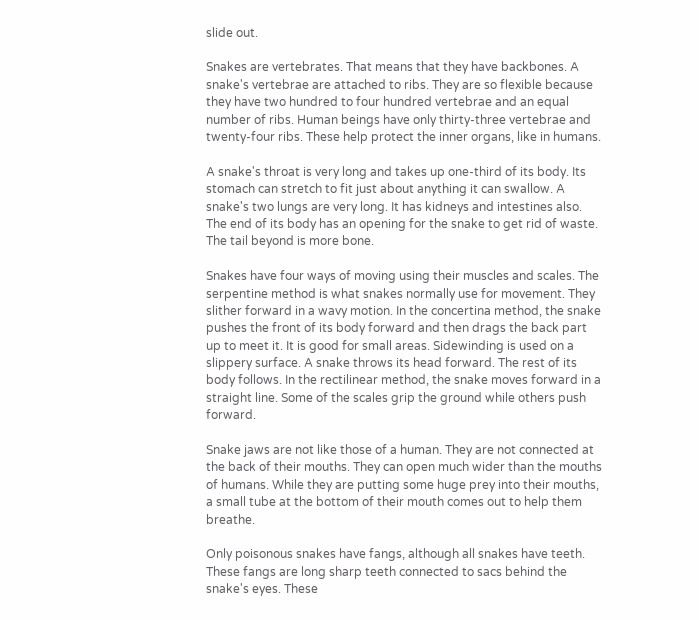slide out.

Snakes are vertebrates. That means that they have backbones. A snake's vertebrae are attached to ribs. They are so flexible because they have two hundred to four hundred vertebrae and an equal number of ribs. Human beings have only thirty-three vertebrae and twenty-four ribs. These help protect the inner organs, like in humans.

A snake's throat is very long and takes up one-third of its body. Its stomach can stretch to fit just about anything it can swallow. A snake's two lungs are very long. It has kidneys and intestines also. The end of its body has an opening for the snake to get rid of waste. The tail beyond is more bone.

Snakes have four ways of moving using their muscles and scales. The serpentine method is what snakes normally use for movement. They slither forward in a wavy motion. In the concertina method, the snake pushes the front of its body forward and then drags the back part up to meet it. It is good for small areas. Sidewinding is used on a slippery surface. A snake throws its head forward. The rest of its body follows. In the rectilinear method, the snake moves forward in a straight line. Some of the scales grip the ground while others push forward.

Snake jaws are not like those of a human. They are not connected at the back of their mouths. They can open much wider than the mouths of humans. While they are putting some huge prey into their mouths, a small tube at the bottom of their mouth comes out to help them breathe.

Only poisonous snakes have fangs, although all snakes have teeth. These fangs are long sharp teeth connected to sacs behind the snake's eyes. These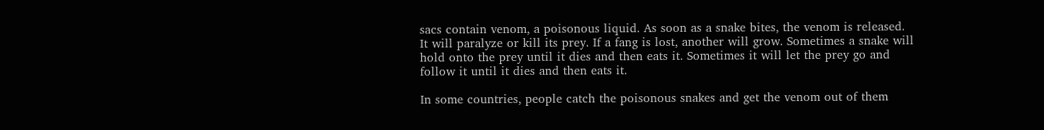sacs contain venom, a poisonous liquid. As soon as a snake bites, the venom is released. It will paralyze or kill its prey. If a fang is lost, another will grow. Sometimes a snake will hold onto the prey until it dies and then eats it. Sometimes it will let the prey go and follow it until it dies and then eats it.

In some countries, people catch the poisonous snakes and get the venom out of them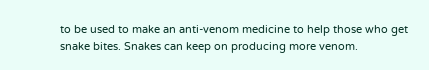to be used to make an anti-venom medicine to help those who get snake bites. Snakes can keep on producing more venom.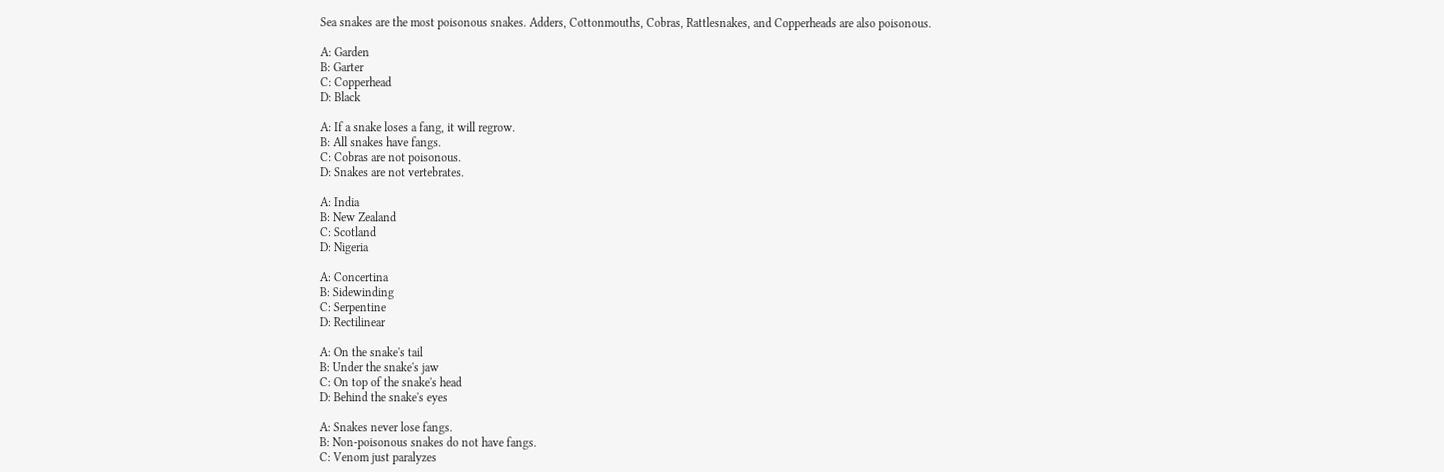Sea snakes are the most poisonous snakes. Adders, Cottonmouths, Cobras, Rattlesnakes, and Copperheads are also poisonous.

A: Garden
B: Garter
C: Copperhead
D: Black

A: If a snake loses a fang, it will regrow.
B: All snakes have fangs.
C: Cobras are not poisonous.
D: Snakes are not vertebrates.

A: India
B: New Zealand
C: Scotland
D: Nigeria

A: Concertina
B: Sidewinding
C: Serpentine
D: Rectilinear

A: On the snake's tail
B: Under the snake's jaw
C: On top of the snake's head
D: Behind the snake's eyes

A: Snakes never lose fangs.
B: Non-poisonous snakes do not have fangs.
C: Venom just paralyzes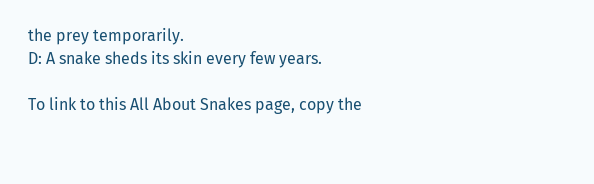the prey temporarily.
D: A snake sheds its skin every few years.

To link to this All About Snakes page, copy the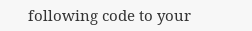following code to your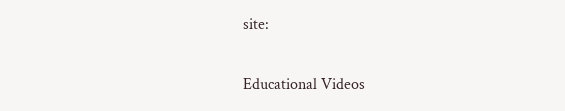site:

Educational Videos